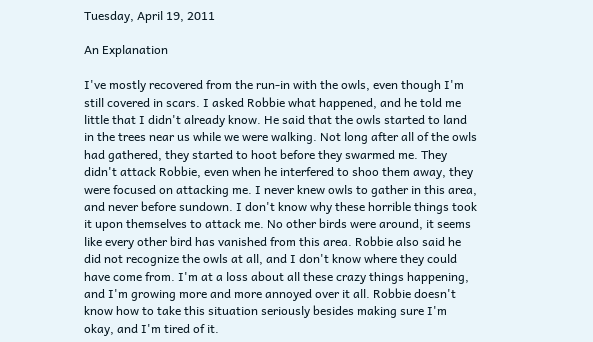Tuesday, April 19, 2011

An Explanation

I've mostly recovered from the run-in with the owls, even though I'm still covered in scars. I asked Robbie what happened, and he told me little that I didn't already know. He said that the owls started to land in the trees near us while we were walking. Not long after all of the owls had gathered, they started to hoot before they swarmed me. They didn't attack Robbie, even when he interfered to shoo them away, they were focused on attacking me. I never knew owls to gather in this area, and never before sundown. I don't know why these horrible things took it upon themselves to attack me. No other birds were around, it seems like every other bird has vanished from this area. Robbie also said he did not recognize the owls at all, and I don't know where they could have come from. I'm at a loss about all these crazy things happening, and I'm growing more and more annoyed over it all. Robbie doesn't know how to take this situation seriously besides making sure I'm okay, and I'm tired of it.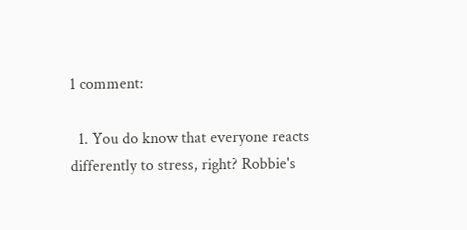1 comment:

  1. You do know that everyone reacts differently to stress, right? Robbie's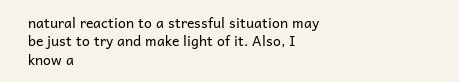natural reaction to a stressful situation may be just to try and make light of it. Also, I know a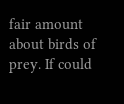fair amount about birds of prey. If could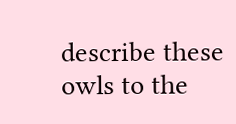describe these owls to the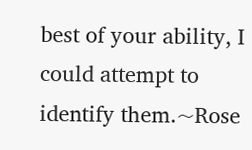best of your ability, I could attempt to identify them.~Rose